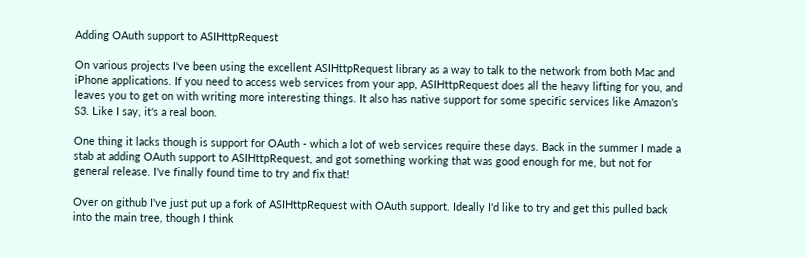Adding OAuth support to ASIHttpRequest

On various projects I've been using the excellent ASIHttpRequest library as a way to talk to the network from both Mac and iPhone applications. If you need to access web services from your app, ASIHttpRequest does all the heavy lifting for you, and leaves you to get on with writing more interesting things. It also has native support for some specific services like Amazon's S3. Like I say, it's a real boon.

One thing it lacks though is support for OAuth - which a lot of web services require these days. Back in the summer I made a stab at adding OAuth support to ASIHttpRequest, and got something working that was good enough for me, but not for general release. I've finally found time to try and fix that!

Over on github I've just put up a fork of ASIHttpRequest with OAuth support. Ideally I'd like to try and get this pulled back into the main tree, though I think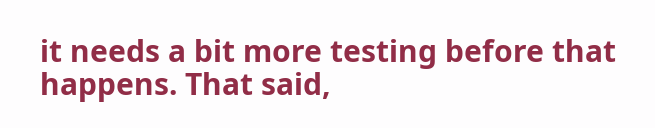it needs a bit more testing before that happens. That said,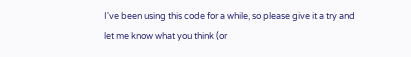I've been using this code for a while, so please give it a try and let me know what you think (or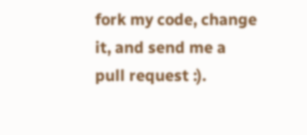fork my code, change it, and send me a pull request :).